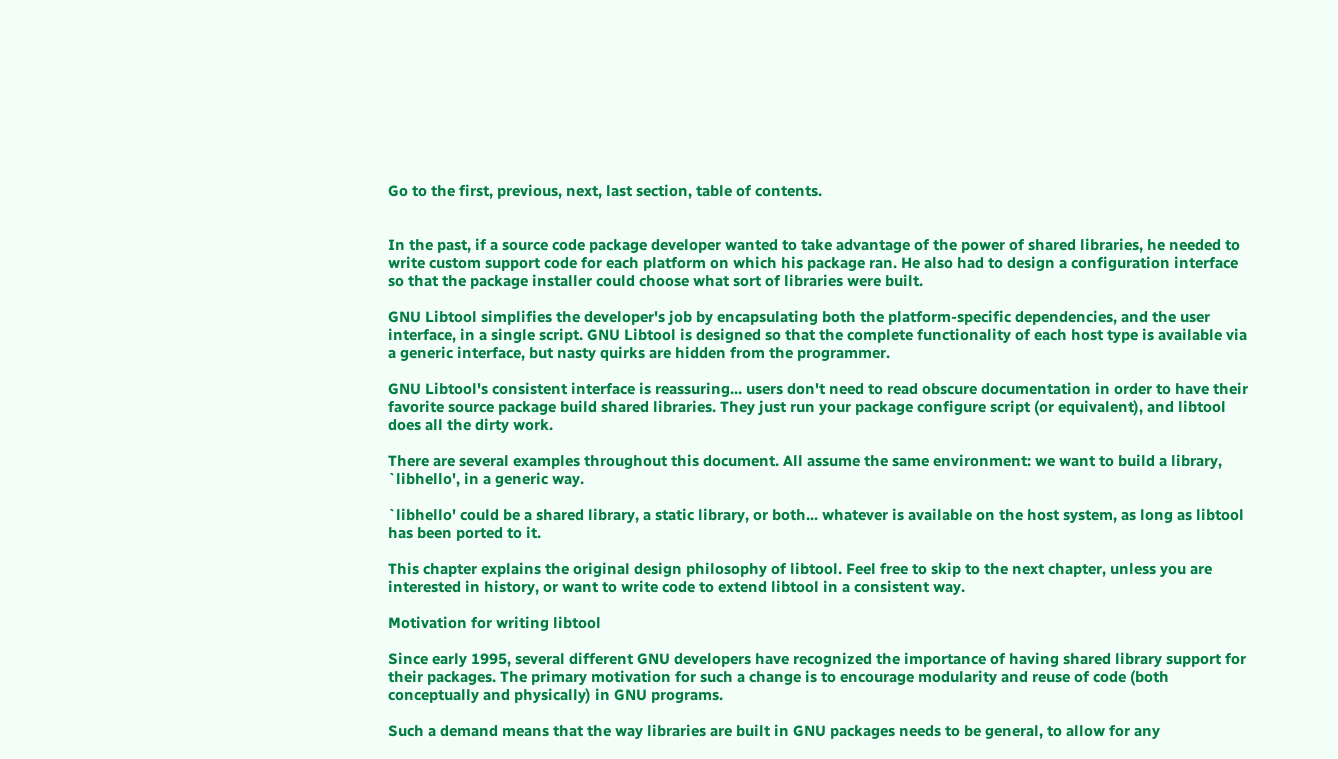Go to the first, previous, next, last section, table of contents.


In the past, if a source code package developer wanted to take advantage of the power of shared libraries, he needed to write custom support code for each platform on which his package ran. He also had to design a configuration interface so that the package installer could choose what sort of libraries were built.

GNU Libtool simplifies the developer's job by encapsulating both the platform-specific dependencies, and the user interface, in a single script. GNU Libtool is designed so that the complete functionality of each host type is available via a generic interface, but nasty quirks are hidden from the programmer.

GNU Libtool's consistent interface is reassuring... users don't need to read obscure documentation in order to have their favorite source package build shared libraries. They just run your package configure script (or equivalent), and libtool does all the dirty work.

There are several examples throughout this document. All assume the same environment: we want to build a library, `libhello', in a generic way.

`libhello' could be a shared library, a static library, or both... whatever is available on the host system, as long as libtool has been ported to it.

This chapter explains the original design philosophy of libtool. Feel free to skip to the next chapter, unless you are interested in history, or want to write code to extend libtool in a consistent way.

Motivation for writing libtool

Since early 1995, several different GNU developers have recognized the importance of having shared library support for their packages. The primary motivation for such a change is to encourage modularity and reuse of code (both conceptually and physically) in GNU programs.

Such a demand means that the way libraries are built in GNU packages needs to be general, to allow for any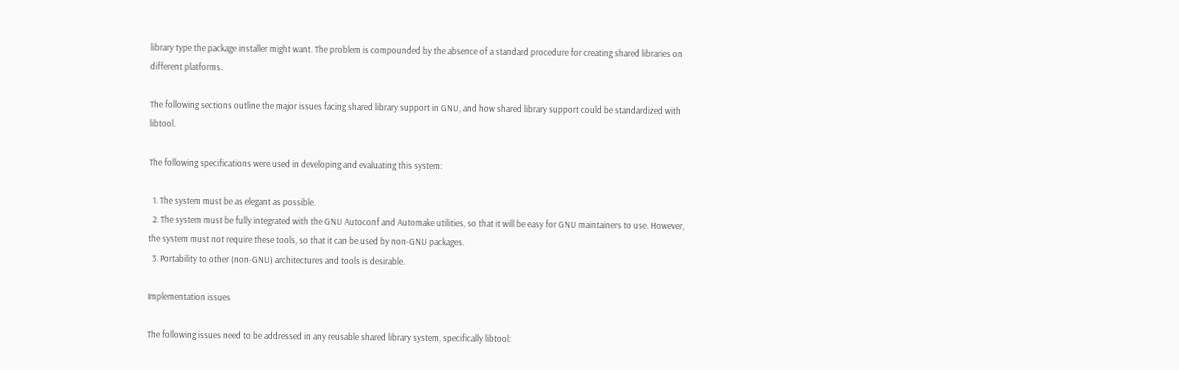library type the package installer might want. The problem is compounded by the absence of a standard procedure for creating shared libraries on different platforms.

The following sections outline the major issues facing shared library support in GNU, and how shared library support could be standardized with libtool.

The following specifications were used in developing and evaluating this system:

  1. The system must be as elegant as possible.
  2. The system must be fully integrated with the GNU Autoconf and Automake utilities, so that it will be easy for GNU maintainers to use. However, the system must not require these tools, so that it can be used by non-GNU packages.
  3. Portability to other (non-GNU) architectures and tools is desirable.

Implementation issues

The following issues need to be addressed in any reusable shared library system, specifically libtool: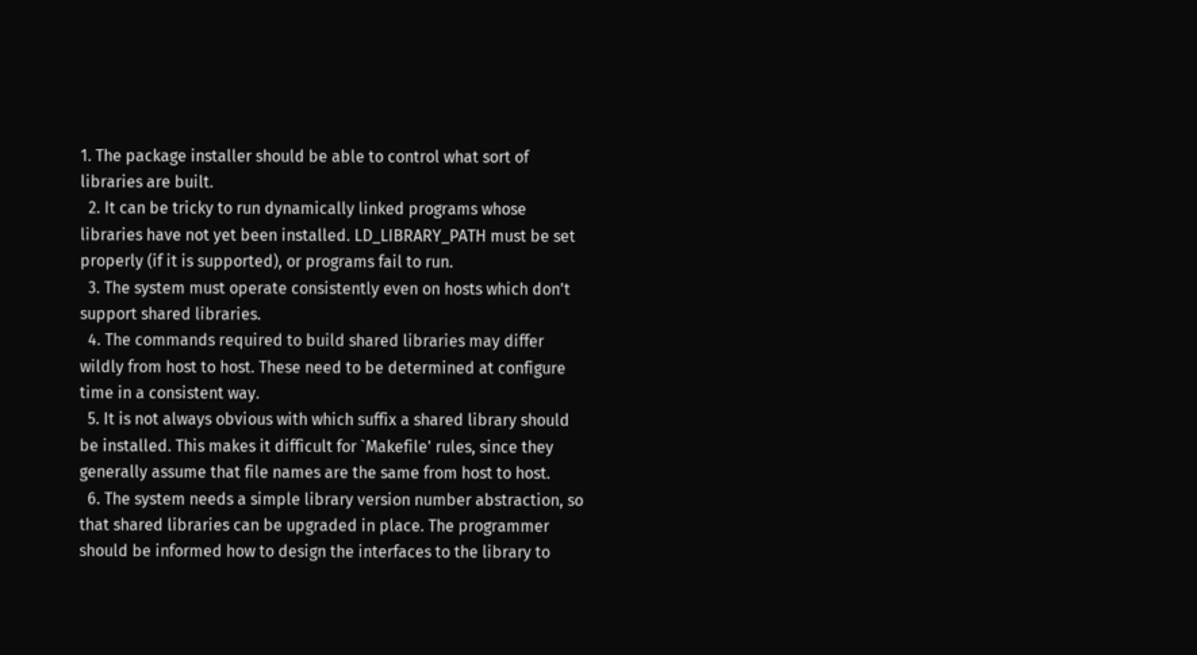1. The package installer should be able to control what sort of libraries are built.
  2. It can be tricky to run dynamically linked programs whose libraries have not yet been installed. LD_LIBRARY_PATH must be set properly (if it is supported), or programs fail to run.
  3. The system must operate consistently even on hosts which don't support shared libraries.
  4. The commands required to build shared libraries may differ wildly from host to host. These need to be determined at configure time in a consistent way.
  5. It is not always obvious with which suffix a shared library should be installed. This makes it difficult for `Makefile' rules, since they generally assume that file names are the same from host to host.
  6. The system needs a simple library version number abstraction, so that shared libraries can be upgraded in place. The programmer should be informed how to design the interfaces to the library to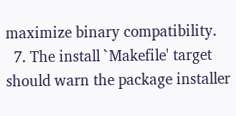maximize binary compatibility.
  7. The install `Makefile' target should warn the package installer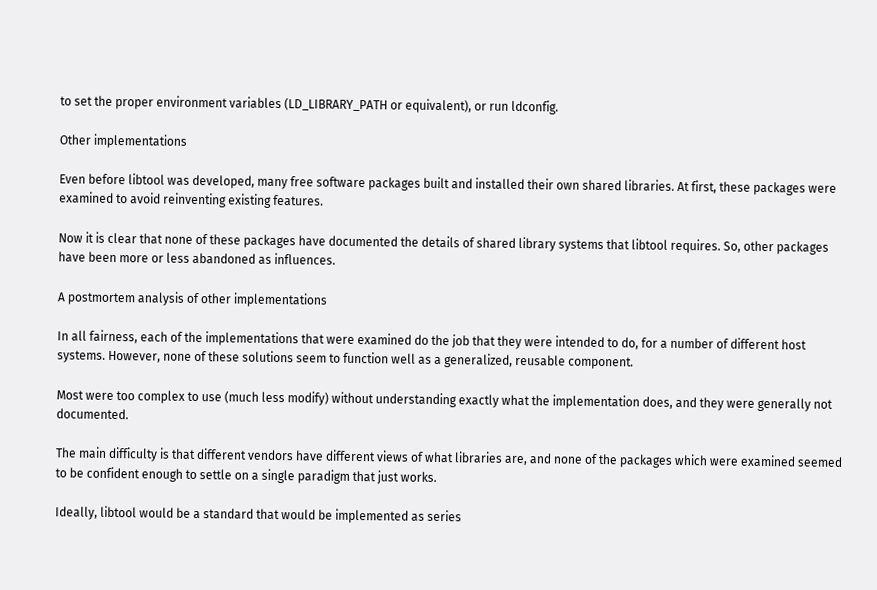to set the proper environment variables (LD_LIBRARY_PATH or equivalent), or run ldconfig.

Other implementations

Even before libtool was developed, many free software packages built and installed their own shared libraries. At first, these packages were examined to avoid reinventing existing features.

Now it is clear that none of these packages have documented the details of shared library systems that libtool requires. So, other packages have been more or less abandoned as influences.

A postmortem analysis of other implementations

In all fairness, each of the implementations that were examined do the job that they were intended to do, for a number of different host systems. However, none of these solutions seem to function well as a generalized, reusable component.

Most were too complex to use (much less modify) without understanding exactly what the implementation does, and they were generally not documented.

The main difficulty is that different vendors have different views of what libraries are, and none of the packages which were examined seemed to be confident enough to settle on a single paradigm that just works.

Ideally, libtool would be a standard that would be implemented as series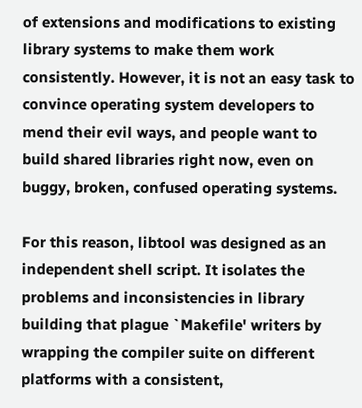of extensions and modifications to existing library systems to make them work consistently. However, it is not an easy task to convince operating system developers to mend their evil ways, and people want to build shared libraries right now, even on buggy, broken, confused operating systems.

For this reason, libtool was designed as an independent shell script. It isolates the problems and inconsistencies in library building that plague `Makefile' writers by wrapping the compiler suite on different platforms with a consistent,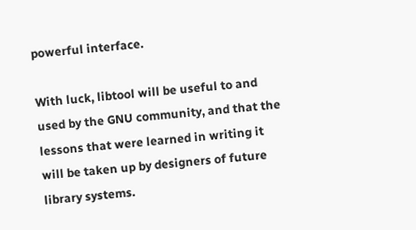powerful interface.

With luck, libtool will be useful to and used by the GNU community, and that the lessons that were learned in writing it will be taken up by designers of future library systems.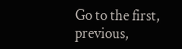Go to the first, previous,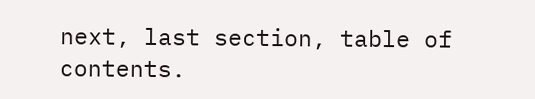next, last section, table of contents.